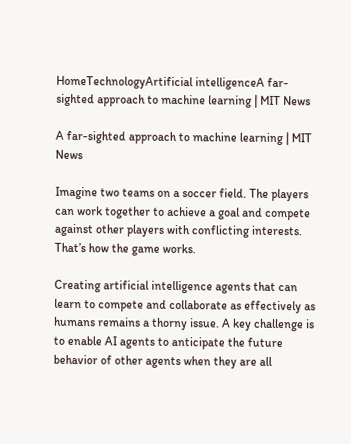HomeTechnologyArtificial intelligenceA far-sighted approach to machine learning | MIT News

A far-sighted approach to machine learning | MIT News

Imagine two teams on a soccer field. The players can work together to achieve a goal and compete against other players with conflicting interests. That’s how the game works.

Creating artificial intelligence agents that can learn to compete and collaborate as effectively as humans remains a thorny issue. A key challenge is to enable AI agents to anticipate the future behavior of other agents when they are all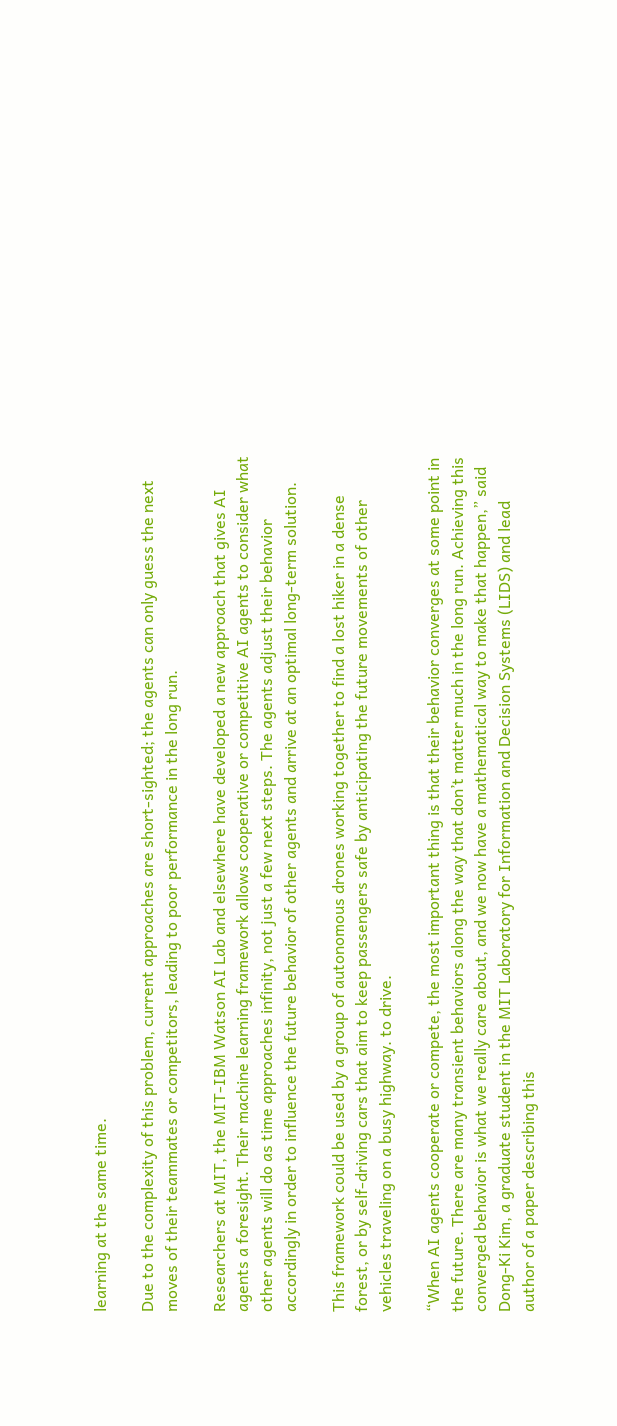learning at the same time.

Due to the complexity of this problem, current approaches are short-sighted; the agents can only guess the next moves of their teammates or competitors, leading to poor performance in the long run.

Researchers at MIT, the MIT-IBM Watson AI Lab and elsewhere have developed a new approach that gives AI agents a foresight. Their machine learning framework allows cooperative or competitive AI agents to consider what other agents will do as time approaches infinity, not just a few next steps. The agents adjust their behavior accordingly in order to influence the future behavior of other agents and arrive at an optimal long-term solution.

This framework could be used by a group of autonomous drones working together to find a lost hiker in a dense forest, or by self-driving cars that aim to keep passengers safe by anticipating the future movements of other vehicles traveling on a busy highway. to drive.

“When AI agents cooperate or compete, the most important thing is that their behavior converges at some point in the future. There are many transient behaviors along the way that don’t matter much in the long run. Achieving this converged behavior is what we really care about, and we now have a mathematical way to make that happen,” said Dong-Ki Kim, a graduate student in the MIT Laboratory for Information and Decision Systems (LIDS) and lead author of a paper describing this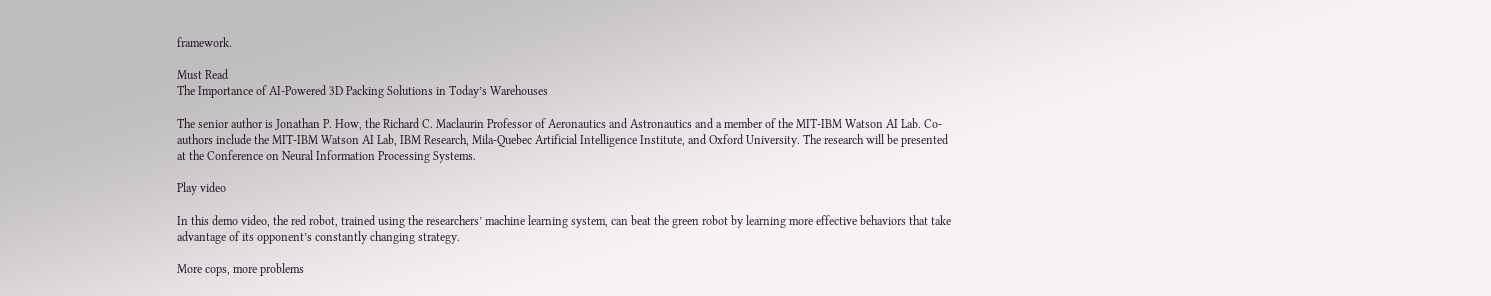framework.

Must Read
The Importance of AI-Powered 3D Packing Solutions in Today’s Warehouses

The senior author is Jonathan P. How, the Richard C. Maclaurin Professor of Aeronautics and Astronautics and a member of the MIT-IBM Watson AI Lab. Co-authors include the MIT-IBM Watson AI Lab, IBM Research, Mila-Quebec Artificial Intelligence Institute, and Oxford University. The research will be presented at the Conference on Neural Information Processing Systems.

Play video

In this demo video, the red robot, trained using the researchers’ machine learning system, can beat the green robot by learning more effective behaviors that take advantage of its opponent’s constantly changing strategy.

More cops, more problems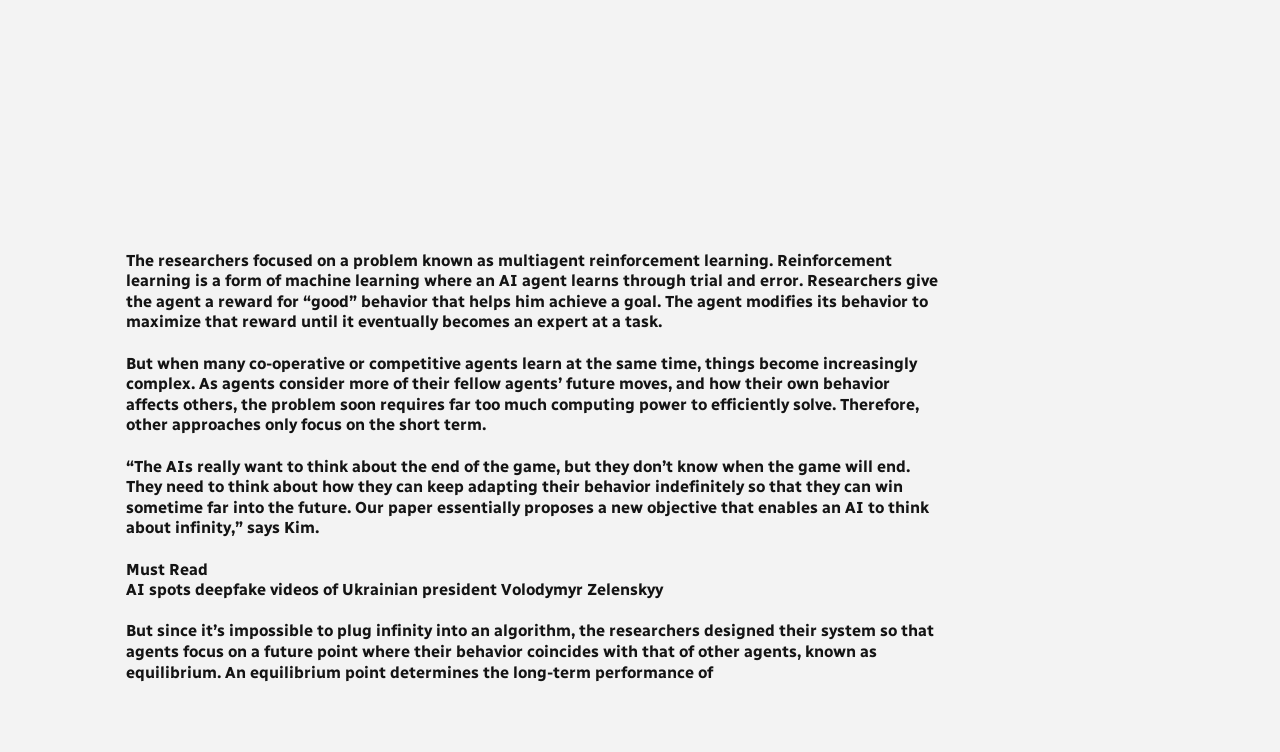The researchers focused on a problem known as multiagent reinforcement learning. Reinforcement learning is a form of machine learning where an AI agent learns through trial and error. Researchers give the agent a reward for “good” behavior that helps him achieve a goal. The agent modifies its behavior to maximize that reward until it eventually becomes an expert at a task.

But when many co-operative or competitive agents learn at the same time, things become increasingly complex. As agents consider more of their fellow agents’ future moves, and how their own behavior affects others, the problem soon requires far too much computing power to efficiently solve. Therefore, other approaches only focus on the short term.

“The AIs really want to think about the end of the game, but they don’t know when the game will end. They need to think about how they can keep adapting their behavior indefinitely so that they can win sometime far into the future. Our paper essentially proposes a new objective that enables an AI to think about infinity,” says Kim.

Must Read
AI spots deepfake videos of Ukrainian president Volodymyr Zelenskyy

But since it’s impossible to plug infinity into an algorithm, the researchers designed their system so that agents focus on a future point where their behavior coincides with that of other agents, known as equilibrium. An equilibrium point determines the long-term performance of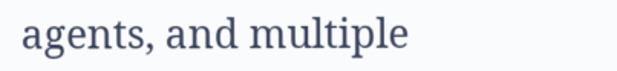agents, and multiple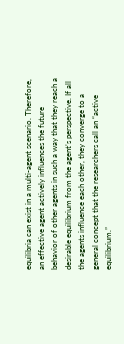equilibria can exist in a multi-agent scenario. Therefore, an effective agent actively influences the future behavior of other agents in such a way that they reach a desirable equilibrium from the agent’s perspective. If all the agents influence each other, they converge to a general concept that the researchers call an “active equilibrium.”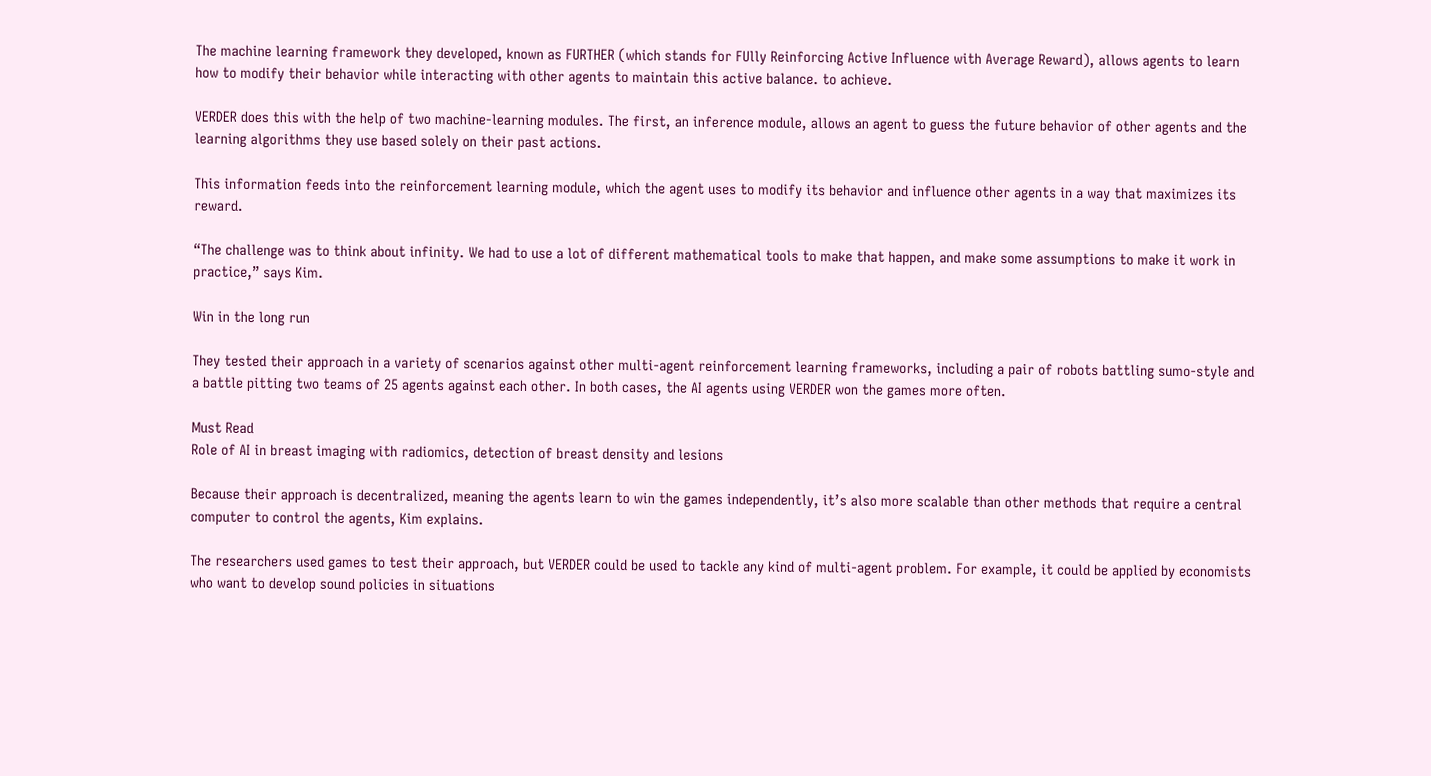The machine learning framework they developed, known as FURTHER (which stands for FUlly Reinforcing Active Influence with Average Reward), allows agents to learn how to modify their behavior while interacting with other agents to maintain this active balance. to achieve.

VERDER does this with the help of two machine-learning modules. The first, an inference module, allows an agent to guess the future behavior of other agents and the learning algorithms they use based solely on their past actions.

This information feeds into the reinforcement learning module, which the agent uses to modify its behavior and influence other agents in a way that maximizes its reward.

“The challenge was to think about infinity. We had to use a lot of different mathematical tools to make that happen, and make some assumptions to make it work in practice,” says Kim.

Win in the long run

They tested their approach in a variety of scenarios against other multi-agent reinforcement learning frameworks, including a pair of robots battling sumo-style and a battle pitting two teams of 25 agents against each other. In both cases, the AI agents using VERDER won the games more often.

Must Read
Role of AI in breast imaging with radiomics, detection of breast density and lesions

Because their approach is decentralized, meaning the agents learn to win the games independently, it’s also more scalable than other methods that require a central computer to control the agents, Kim explains.

The researchers used games to test their approach, but VERDER could be used to tackle any kind of multi-agent problem. For example, it could be applied by economists who want to develop sound policies in situations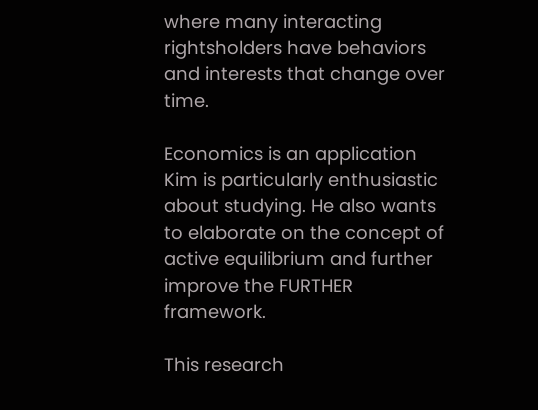where many interacting rightsholders have behaviors and interests that change over time.

Economics is an application Kim is particularly enthusiastic about studying. He also wants to elaborate on the concept of active equilibrium and further improve the FURTHER framework.

This research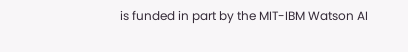is funded in part by the MIT-IBM Watson AI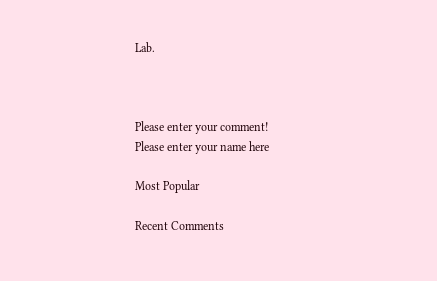Lab.



Please enter your comment!
Please enter your name here

Most Popular

Recent Comments